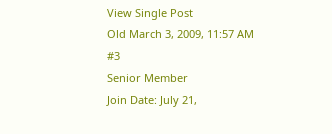View Single Post
Old March 3, 2009, 11:57 AM   #3
Senior Member
Join Date: July 21,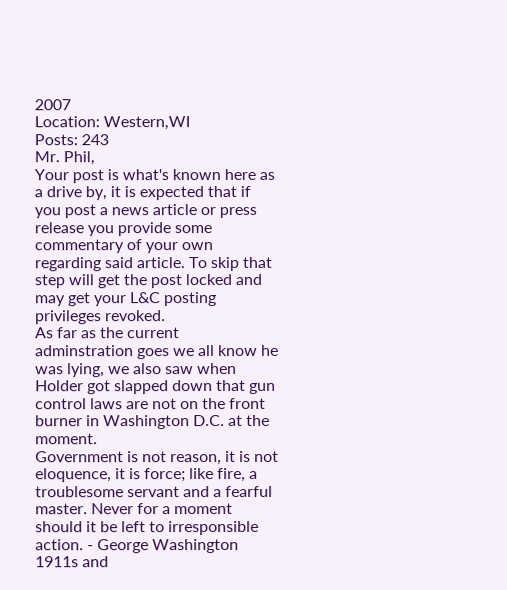2007
Location: Western,WI
Posts: 243
Mr. Phil,
Your post is what's known here as a drive by, it is expected that if you post a news article or press release you provide some commentary of your own regarding said article. To skip that step will get the post locked and may get your L&C posting privileges revoked.
As far as the current adminstration goes we all know he was lying, we also saw when Holder got slapped down that gun control laws are not on the front burner in Washington D.C. at the moment.
Government is not reason, it is not eloquence, it is force; like fire, a troublesome servant and a fearful master. Never for a moment should it be left to irresponsible action. - George Washington
1911s and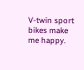V-twin sport bikes make me happy.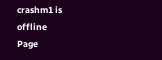crashm1 is offline
Page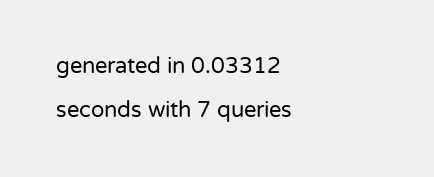generated in 0.03312 seconds with 7 queries